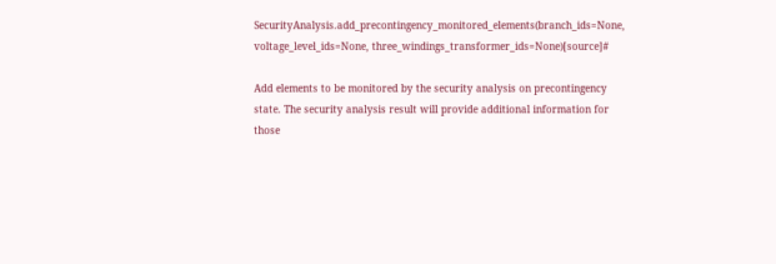SecurityAnalysis.add_precontingency_monitored_elements(branch_ids=None, voltage_level_ids=None, three_windings_transformer_ids=None)[source]#

Add elements to be monitored by the security analysis on precontingency state. The security analysis result will provide additional information for those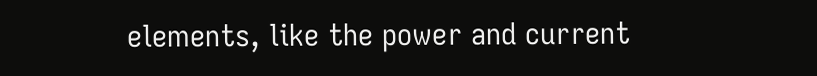elements, like the power and current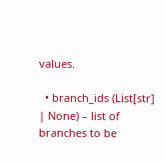values.

  • branch_ids (List[str] | None) – list of branches to be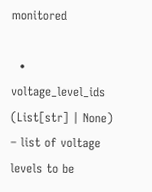monitored

  • voltage_level_ids (List[str] | None) – list of voltage levels to be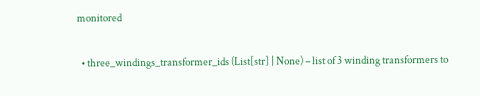monitored

  • three_windings_transformer_ids (List[str] | None) – list of 3 winding transformers to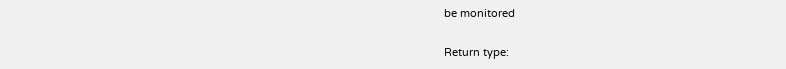be monitored

Return type: